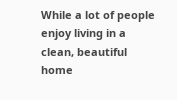While a lot of people enjoy living in a clean, beautiful home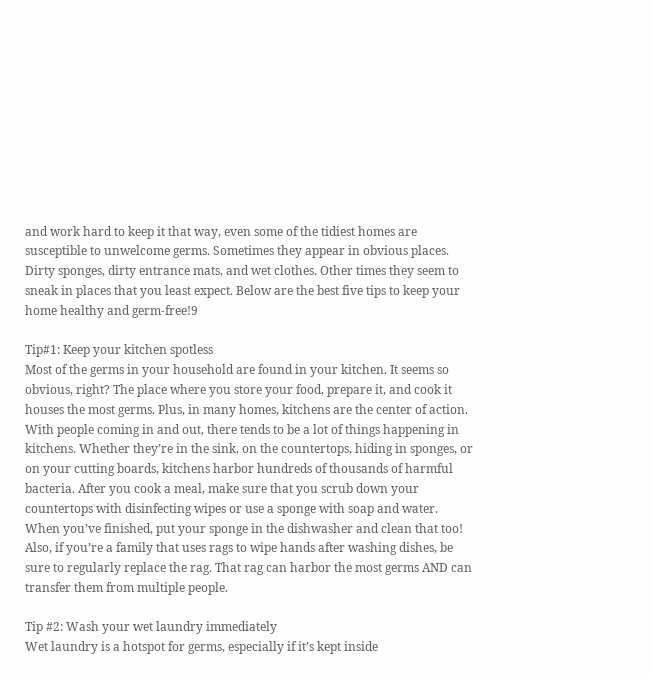and work hard to keep it that way, even some of the tidiest homes are susceptible to unwelcome germs. Sometimes they appear in obvious places. Dirty sponges, dirty entrance mats, and wet clothes. Other times they seem to sneak in places that you least expect. Below are the best five tips to keep your home healthy and germ-free!9

Tip#1: Keep your kitchen spotless
Most of the germs in your household are found in your kitchen. It seems so obvious, right? The place where you store your food, prepare it, and cook it houses the most germs. Plus, in many homes, kitchens are the center of action. With people coming in and out, there tends to be a lot of things happening in kitchens. Whether they’re in the sink, on the countertops, hiding in sponges, or on your cutting boards, kitchens harbor hundreds of thousands of harmful bacteria. After you cook a meal, make sure that you scrub down your countertops with disinfecting wipes or use a sponge with soap and water. When you’ve finished, put your sponge in the dishwasher and clean that too! Also, if you’re a family that uses rags to wipe hands after washing dishes, be sure to regularly replace the rag. That rag can harbor the most germs AND can transfer them from multiple people.

Tip #2: Wash your wet laundry immediately
Wet laundry is a hotspot for germs, especially if it’s kept inside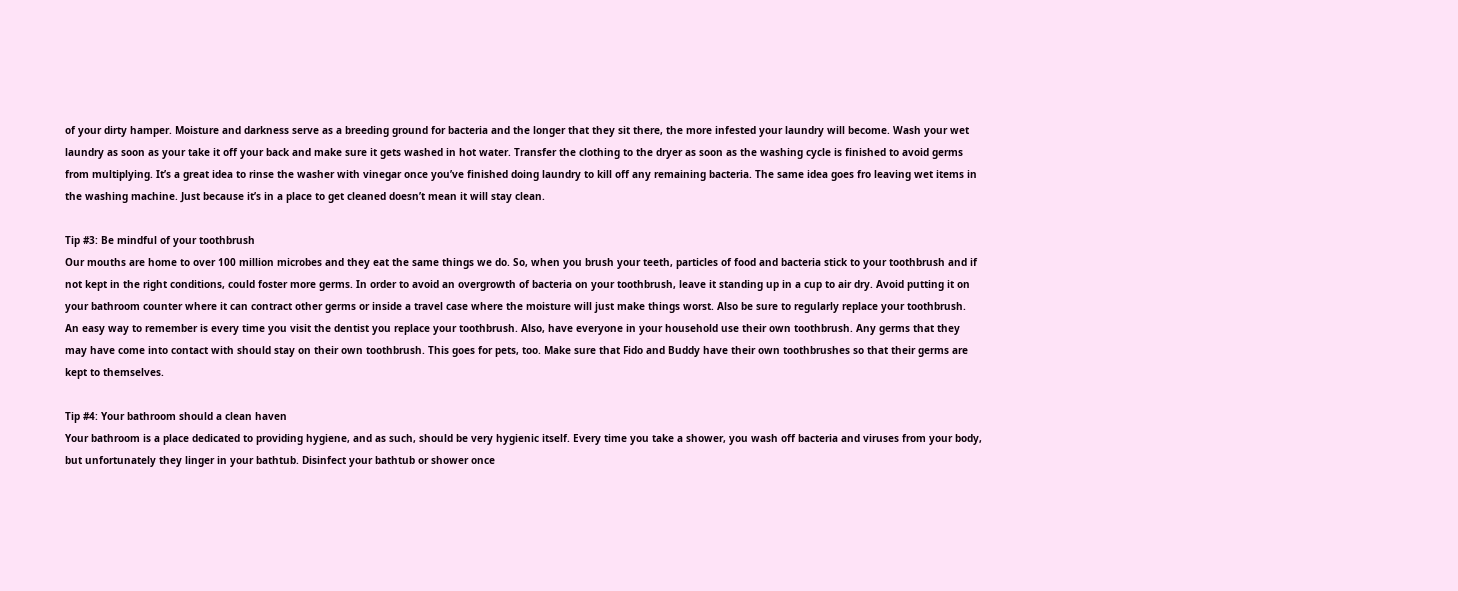of your dirty hamper. Moisture and darkness serve as a breeding ground for bacteria and the longer that they sit there, the more infested your laundry will become. Wash your wet laundry as soon as your take it off your back and make sure it gets washed in hot water. Transfer the clothing to the dryer as soon as the washing cycle is finished to avoid germs from multiplying. It’s a great idea to rinse the washer with vinegar once you’ve finished doing laundry to kill off any remaining bacteria. The same idea goes fro leaving wet items in the washing machine. Just because it’s in a place to get cleaned doesn’t mean it will stay clean.

Tip #3: Be mindful of your toothbrush
Our mouths are home to over 100 million microbes and they eat the same things we do. So, when you brush your teeth, particles of food and bacteria stick to your toothbrush and if not kept in the right conditions, could foster more germs. In order to avoid an overgrowth of bacteria on your toothbrush, leave it standing up in a cup to air dry. Avoid putting it on your bathroom counter where it can contract other germs or inside a travel case where the moisture will just make things worst. Also be sure to regularly replace your toothbrush. An easy way to remember is every time you visit the dentist you replace your toothbrush. Also, have everyone in your household use their own toothbrush. Any germs that they may have come into contact with should stay on their own toothbrush. This goes for pets, too. Make sure that Fido and Buddy have their own toothbrushes so that their germs are kept to themselves.

Tip #4: Your bathroom should a clean haven
Your bathroom is a place dedicated to providing hygiene, and as such, should be very hygienic itself. Every time you take a shower, you wash off bacteria and viruses from your body, but unfortunately they linger in your bathtub. Disinfect your bathtub or shower once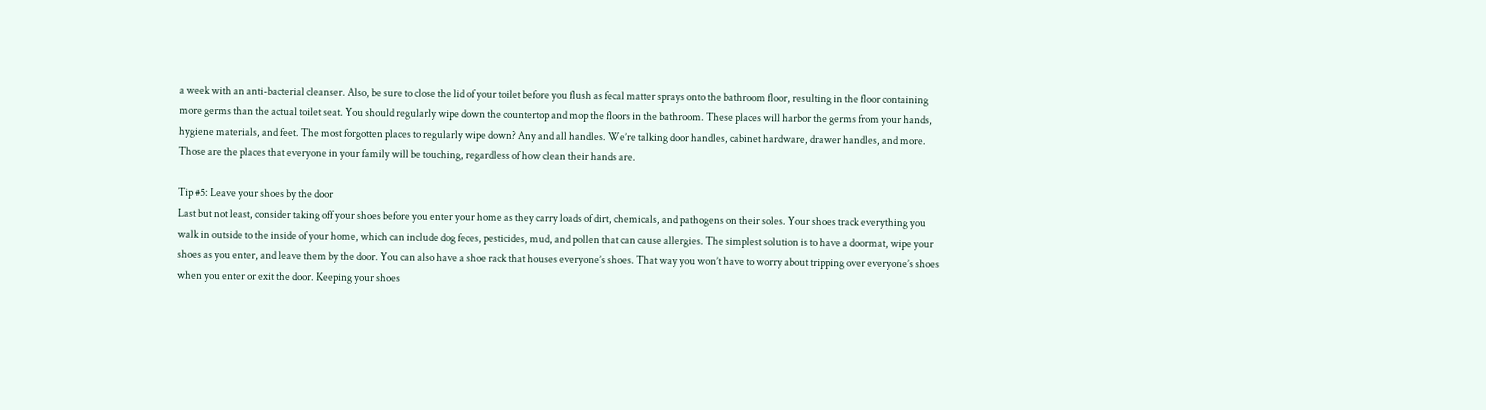a week with an anti-bacterial cleanser. Also, be sure to close the lid of your toilet before you flush as fecal matter sprays onto the bathroom floor, resulting in the floor containing more germs than the actual toilet seat. You should regularly wipe down the countertop and mop the floors in the bathroom. These places will harbor the germs from your hands, hygiene materials, and feet. The most forgotten places to regularly wipe down? Any and all handles. We’re talking door handles, cabinet hardware, drawer handles, and more. Those are the places that everyone in your family will be touching, regardless of how clean their hands are.

Tip #5: Leave your shoes by the door
Last but not least, consider taking off your shoes before you enter your home as they carry loads of dirt, chemicals, and pathogens on their soles. Your shoes track everything you walk in outside to the inside of your home, which can include dog feces, pesticides, mud, and pollen that can cause allergies. The simplest solution is to have a doormat, wipe your shoes as you enter, and leave them by the door. You can also have a shoe rack that houses everyone’s shoes. That way you won’t have to worry about tripping over everyone’s shoes when you enter or exit the door. Keeping your shoes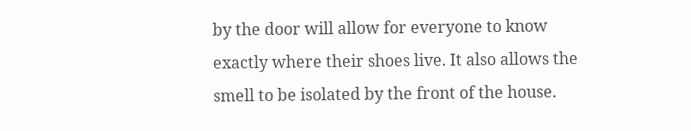by the door will allow for everyone to know exactly where their shoes live. It also allows the smell to be isolated by the front of the house.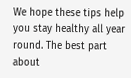We hope these tips help you stay healthy all year round. The best part about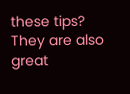these tips? They are also great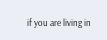if you are living in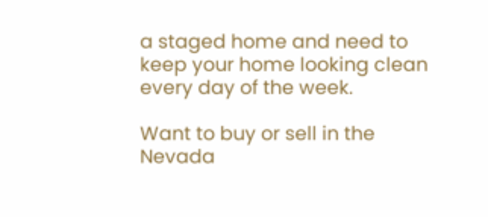a staged home and need to keep your home looking clean every day of the week.

Want to buy or sell in the Nevada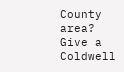County area? Give a Coldwell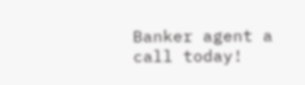Banker agent a call today!